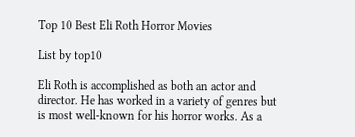Top 10 Best Eli Roth Horror Movies

List by top10

Eli Roth is accomplished as both an actor and director. He has worked in a variety of genres but is most well-known for his horror works. As a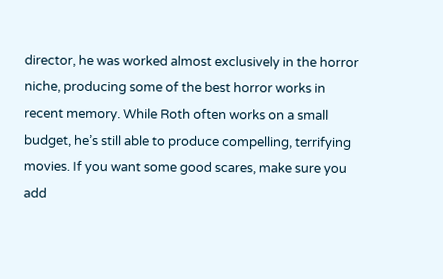director, he was worked almost exclusively in the horror niche, producing some of the best horror works in recent memory. While Roth often works on a small budget, he’s still able to produce compelling, terrifying movies. If you want some good scares, make sure you add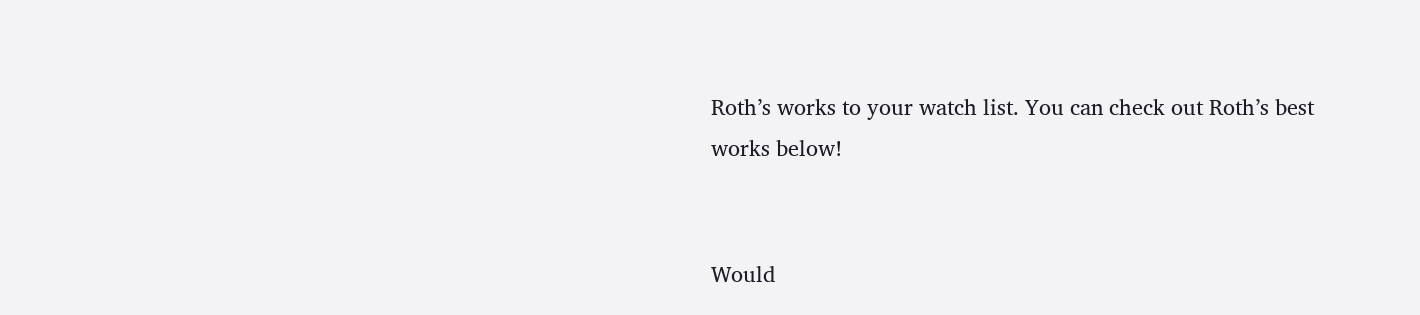Roth’s works to your watch list. You can check out Roth’s best works below!


Would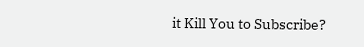it Kill You to Subscribe?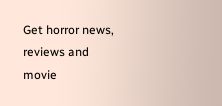Get horror news, reviews and movie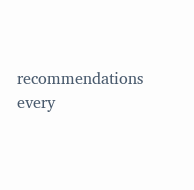recommendations every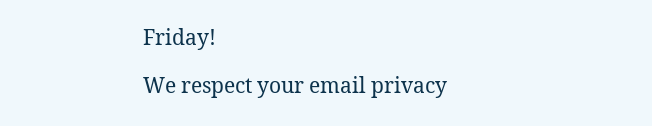Friday!

We respect your email privacy